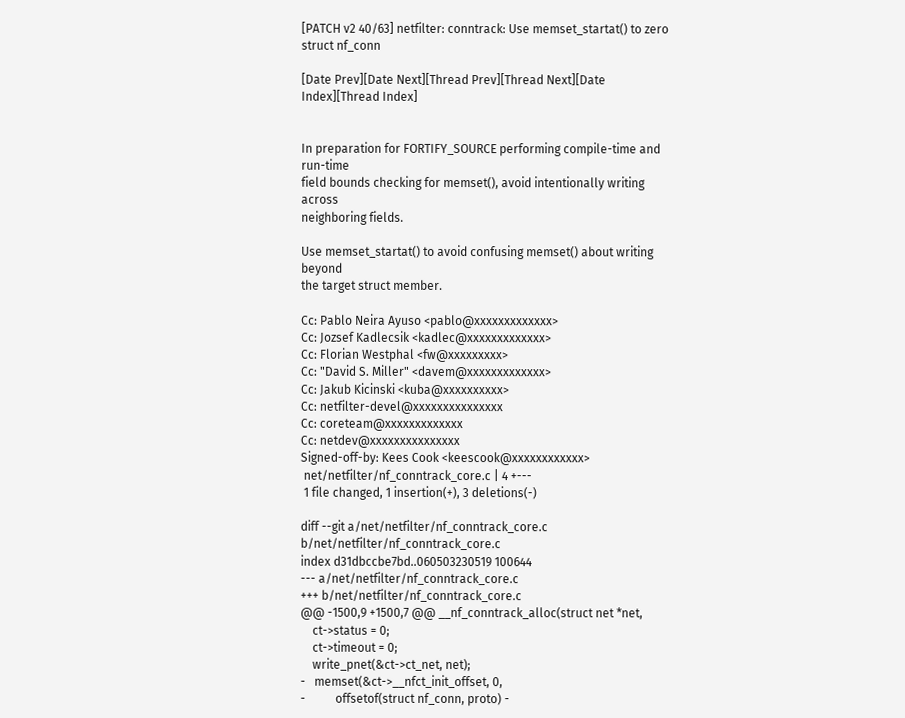[PATCH v2 40/63] netfilter: conntrack: Use memset_startat() to zero struct nf_conn

[Date Prev][Date Next][Thread Prev][Thread Next][Date Index][Thread Index]


In preparation for FORTIFY_SOURCE performing compile-time and run-time
field bounds checking for memset(), avoid intentionally writing across
neighboring fields.

Use memset_startat() to avoid confusing memset() about writing beyond
the target struct member.

Cc: Pablo Neira Ayuso <pablo@xxxxxxxxxxxxx>
Cc: Jozsef Kadlecsik <kadlec@xxxxxxxxxxxxx>
Cc: Florian Westphal <fw@xxxxxxxxx>
Cc: "David S. Miller" <davem@xxxxxxxxxxxxx>
Cc: Jakub Kicinski <kuba@xxxxxxxxxx>
Cc: netfilter-devel@xxxxxxxxxxxxxxx
Cc: coreteam@xxxxxxxxxxxxx
Cc: netdev@xxxxxxxxxxxxxxx
Signed-off-by: Kees Cook <keescook@xxxxxxxxxxxx>
 net/netfilter/nf_conntrack_core.c | 4 +---
 1 file changed, 1 insertion(+), 3 deletions(-)

diff --git a/net/netfilter/nf_conntrack_core.c b/net/netfilter/nf_conntrack_core.c
index d31dbccbe7bd..060503230519 100644
--- a/net/netfilter/nf_conntrack_core.c
+++ b/net/netfilter/nf_conntrack_core.c
@@ -1500,9 +1500,7 @@ __nf_conntrack_alloc(struct net *net,
    ct->status = 0;
    ct->timeout = 0;
    write_pnet(&ct->ct_net, net);
-   memset(&ct->__nfct_init_offset, 0,
-          offsetof(struct nf_conn, proto) -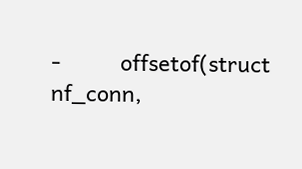-          offsetof(struct nf_conn,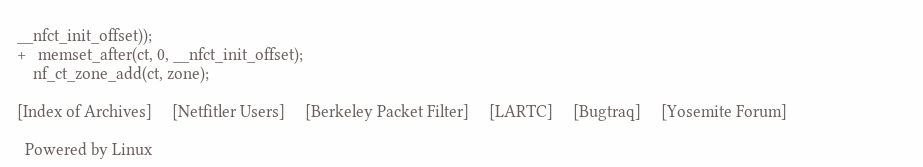__nfct_init_offset));
+   memset_after(ct, 0, __nfct_init_offset);
    nf_ct_zone_add(ct, zone);

[Index of Archives]     [Netfitler Users]     [Berkeley Packet Filter]     [LARTC]     [Bugtraq]     [Yosemite Forum]

  Powered by Linux